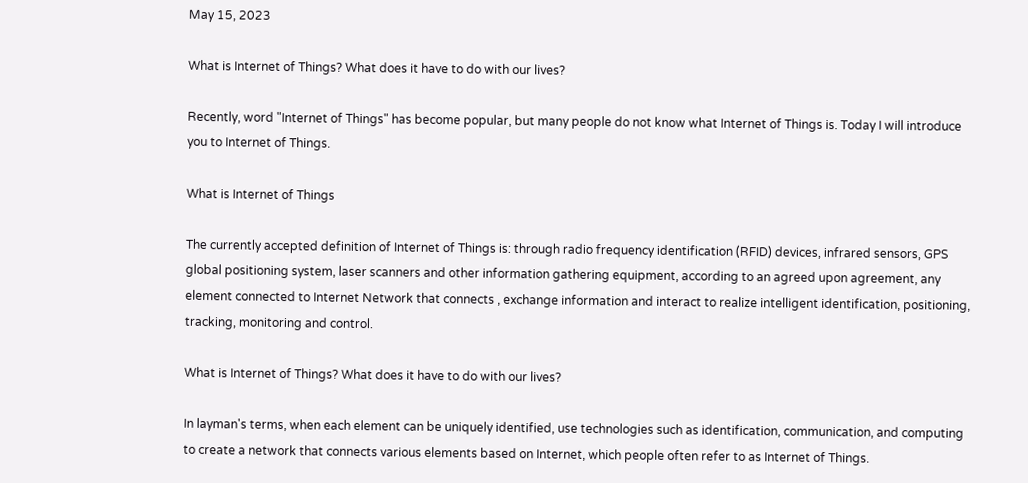May 15, 2023

What is Internet of Things? What does it have to do with our lives?

Recently, word "Internet of Things" has become popular, but many people do not know what Internet of Things is. Today I will introduce you to Internet of Things.

What is Internet of Things

The currently accepted definition of Internet of Things is: through radio frequency identification (RFID) devices, infrared sensors, GPS global positioning system, laser scanners and other information gathering equipment, according to an agreed upon agreement, any element connected to Internet Network that connects , exchange information and interact to realize intelligent identification, positioning, tracking, monitoring and control.

What is Internet of Things? What does it have to do with our lives?

In layman's terms, when each element can be uniquely identified, use technologies such as identification, communication, and computing to create a network that connects various elements based on Internet, which people often refer to as Internet of Things.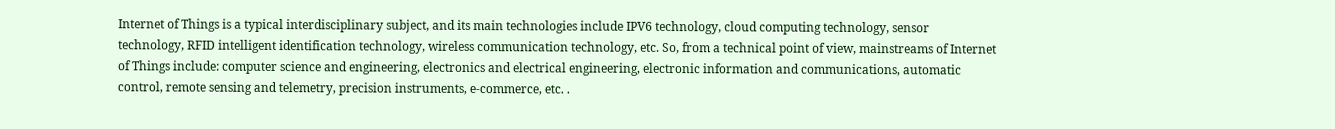Internet of Things is a typical interdisciplinary subject, and its main technologies include IPV6 technology, cloud computing technology, sensor technology, RFID intelligent identification technology, wireless communication technology, etc. So, from a technical point of view, mainstreams of Internet of Things include: computer science and engineering, electronics and electrical engineering, electronic information and communications, automatic control, remote sensing and telemetry, precision instruments, e-commerce, etc. .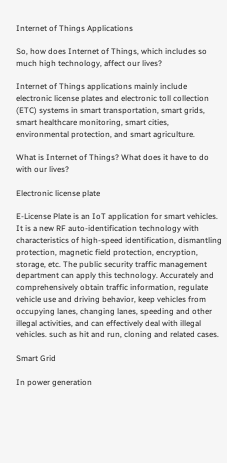Internet of Things Applications

So, how does Internet of Things, which includes so much high technology, affect our lives?

Internet of Things applications mainly include electronic license plates and electronic toll collection (ETC) systems in smart transportation, smart grids, smart healthcare monitoring, smart cities, environmental protection, and smart agriculture.

What is Internet of Things? What does it have to do with our lives?

Electronic license plate

E-License Plate is an IoT application for smart vehicles. It is a new RF auto-identification technology with characteristics of high-speed identification, dismantling protection, magnetic field protection, encryption, storage, etc. The public security traffic management department can apply this technology. Accurately and comprehensively obtain traffic information, regulate vehicle use and driving behavior, keep vehicles from occupying lanes, changing lanes, speeding and other illegal activities, and can effectively deal with illegal vehicles. such as hit and run, cloning and related cases.

Smart Grid

In power generation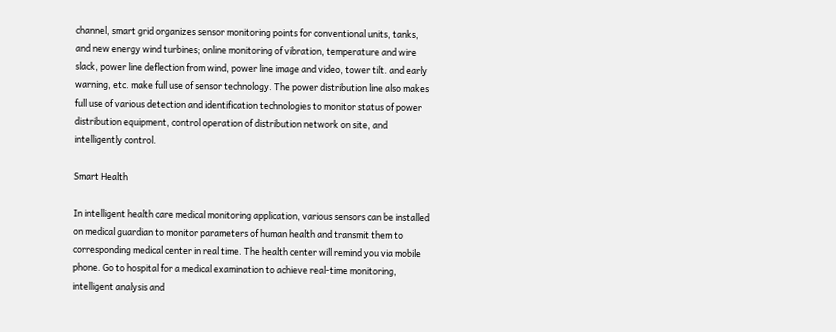channel, smart grid organizes sensor monitoring points for conventional units, tanks, and new energy wind turbines; online monitoring of vibration, temperature and wire slack, power line deflection from wind, power line image and video, tower tilt. and early warning, etc. make full use of sensor technology. The power distribution line also makes full use of various detection and identification technologies to monitor status of power distribution equipment, control operation of distribution network on site, and intelligently control.

Smart Health

In intelligent health care medical monitoring application, various sensors can be installed on medical guardian to monitor parameters of human health and transmit them to corresponding medical center in real time. The health center will remind you via mobile phone. Go to hospital for a medical examination to achieve real-time monitoring, intelligent analysis and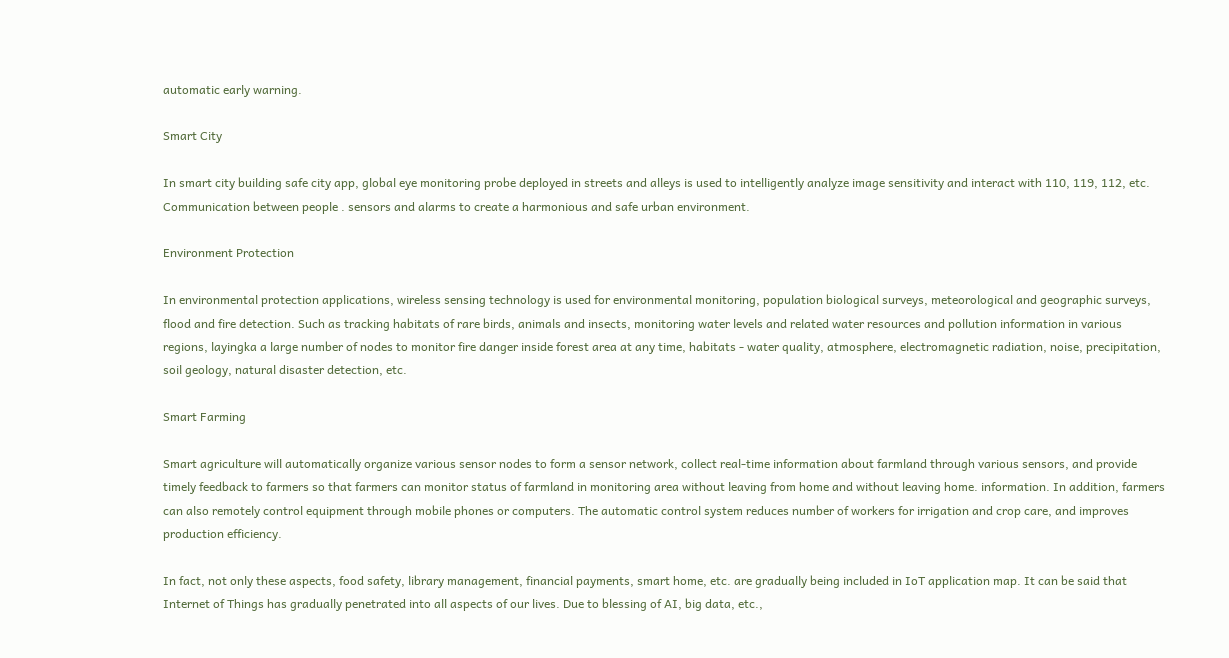automatic early warning.

Smart City

In smart city building safe city app, global eye monitoring probe deployed in streets and alleys is used to intelligently analyze image sensitivity and interact with 110, 119, 112, etc. Communication between people . sensors and alarms to create a harmonious and safe urban environment.

Environment Protection

In environmental protection applications, wireless sensing technology is used for environmental monitoring, population biological surveys, meteorological and geographic surveys, flood and fire detection. Such as tracking habitats of rare birds, animals and insects, monitoring water levels and related water resources and pollution information in various regions, layingka a large number of nodes to monitor fire danger inside forest area at any time, habitats - water quality, atmosphere, electromagnetic radiation, noise, precipitation, soil geology, natural disaster detection, etc.

Smart Farming

Smart agriculture will automatically organize various sensor nodes to form a sensor network, collect real-time information about farmland through various sensors, and provide timely feedback to farmers so that farmers can monitor status of farmland in monitoring area without leaving from home and without leaving home. information. In addition, farmers can also remotely control equipment through mobile phones or computers. The automatic control system reduces number of workers for irrigation and crop care, and improves production efficiency.

In fact, not only these aspects, food safety, library management, financial payments, smart home, etc. are gradually being included in IoT application map. It can be said that Internet of Things has gradually penetrated into all aspects of our lives. Due to blessing of AI, big data, etc.,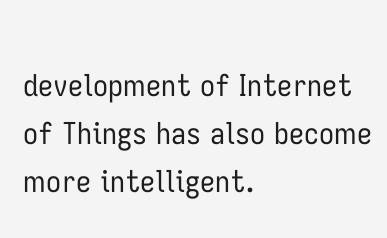development of Internet of Things has also become more intelligent.